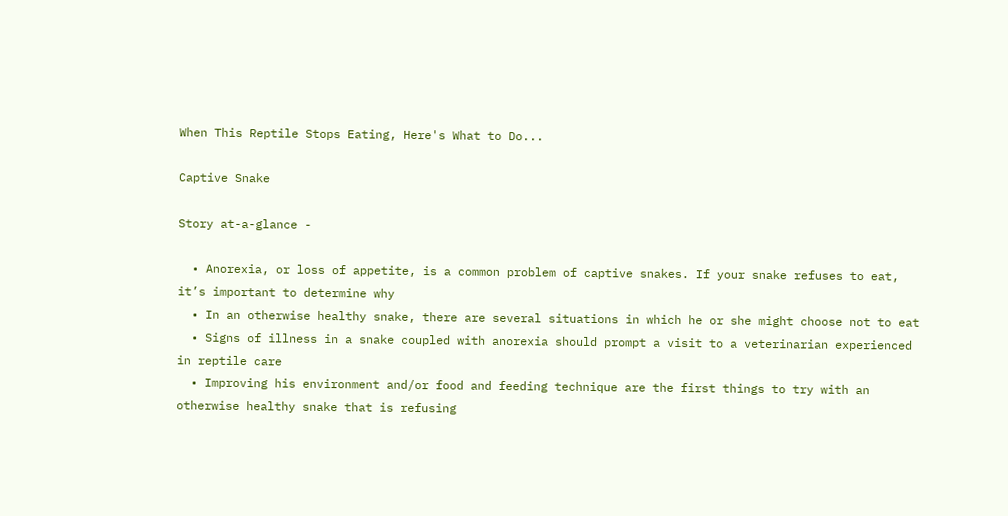When This Reptile Stops Eating, Here's What to Do...

Captive Snake

Story at-a-glance -

  • Anorexia, or loss of appetite, is a common problem of captive snakes. If your snake refuses to eat, it’s important to determine why
  • In an otherwise healthy snake, there are several situations in which he or she might choose not to eat
  • Signs of illness in a snake coupled with anorexia should prompt a visit to a veterinarian experienced in reptile care
  • Improving his environment and/or food and feeding technique are the first things to try with an otherwise healthy snake that is refusing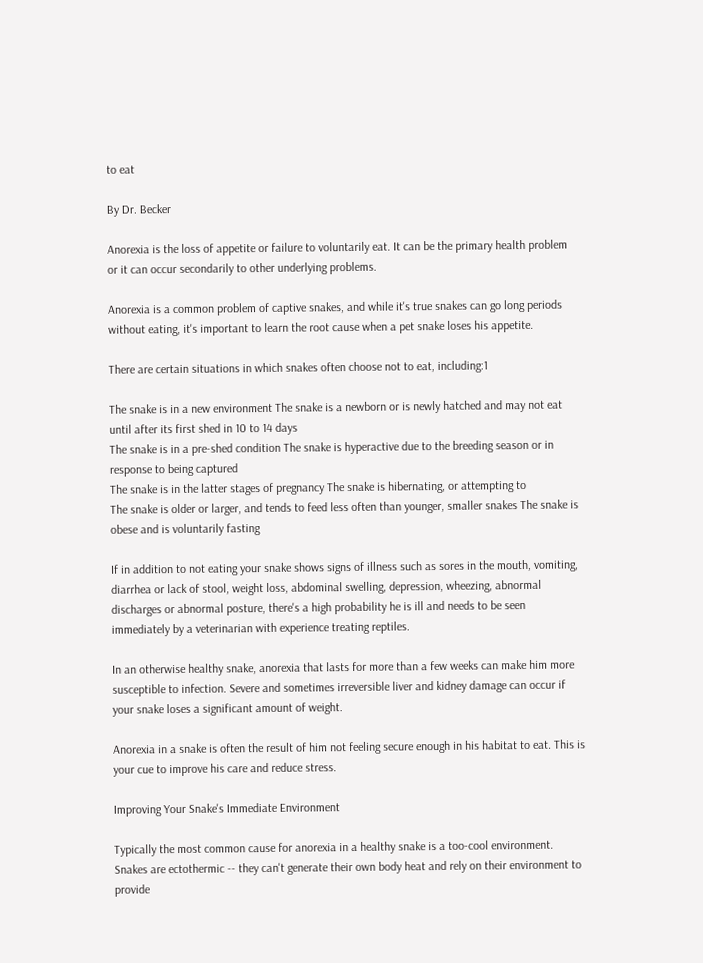to eat

By Dr. Becker

Anorexia is the loss of appetite or failure to voluntarily eat. It can be the primary health problem or it can occur secondarily to other underlying problems.

Anorexia is a common problem of captive snakes, and while it's true snakes can go long periods without eating, it's important to learn the root cause when a pet snake loses his appetite.

There are certain situations in which snakes often choose not to eat, including:1

The snake is in a new environment The snake is a newborn or is newly hatched and may not eat until after its first shed in 10 to 14 days
The snake is in a pre-shed condition The snake is hyperactive due to the breeding season or in response to being captured
The snake is in the latter stages of pregnancy The snake is hibernating, or attempting to
The snake is older or larger, and tends to feed less often than younger, smaller snakes The snake is obese and is voluntarily fasting

If in addition to not eating your snake shows signs of illness such as sores in the mouth, vomiting, diarrhea or lack of stool, weight loss, abdominal swelling, depression, wheezing, abnormal discharges or abnormal posture, there's a high probability he is ill and needs to be seen immediately by a veterinarian with experience treating reptiles.

In an otherwise healthy snake, anorexia that lasts for more than a few weeks can make him more susceptible to infection. Severe and sometimes irreversible liver and kidney damage can occur if your snake loses a significant amount of weight.

Anorexia in a snake is often the result of him not feeling secure enough in his habitat to eat. This is your cue to improve his care and reduce stress.

Improving Your Snake's Immediate Environment

Typically the most common cause for anorexia in a healthy snake is a too-cool environment. Snakes are ectothermic -- they can't generate their own body heat and rely on their environment to provide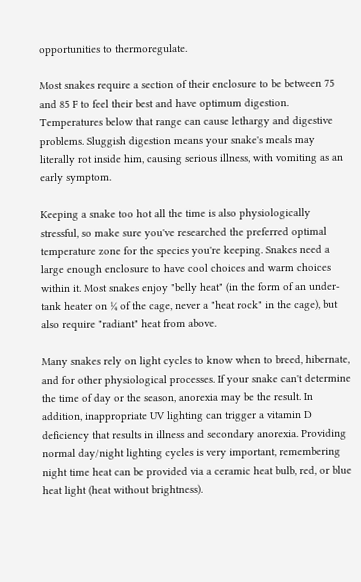opportunities to thermoregulate.

Most snakes require a section of their enclosure to be between 75 and 85 F to feel their best and have optimum digestion. Temperatures below that range can cause lethargy and digestive problems. Sluggish digestion means your snake's meals may literally rot inside him, causing serious illness, with vomiting as an early symptom.

Keeping a snake too hot all the time is also physiologically stressful, so make sure you've researched the preferred optimal temperature zone for the species you're keeping. Snakes need a large enough enclosure to have cool choices and warm choices within it. Most snakes enjoy "belly heat" (in the form of an under-tank heater on ¼ of the cage, never a "heat rock" in the cage), but also require "radiant" heat from above.

Many snakes rely on light cycles to know when to breed, hibernate, and for other physiological processes. If your snake can't determine the time of day or the season, anorexia may be the result. In addition, inappropriate UV lighting can trigger a vitamin D deficiency that results in illness and secondary anorexia. Providing normal day/night lighting cycles is very important, remembering night time heat can be provided via a ceramic heat bulb, red, or blue heat light (heat without brightness).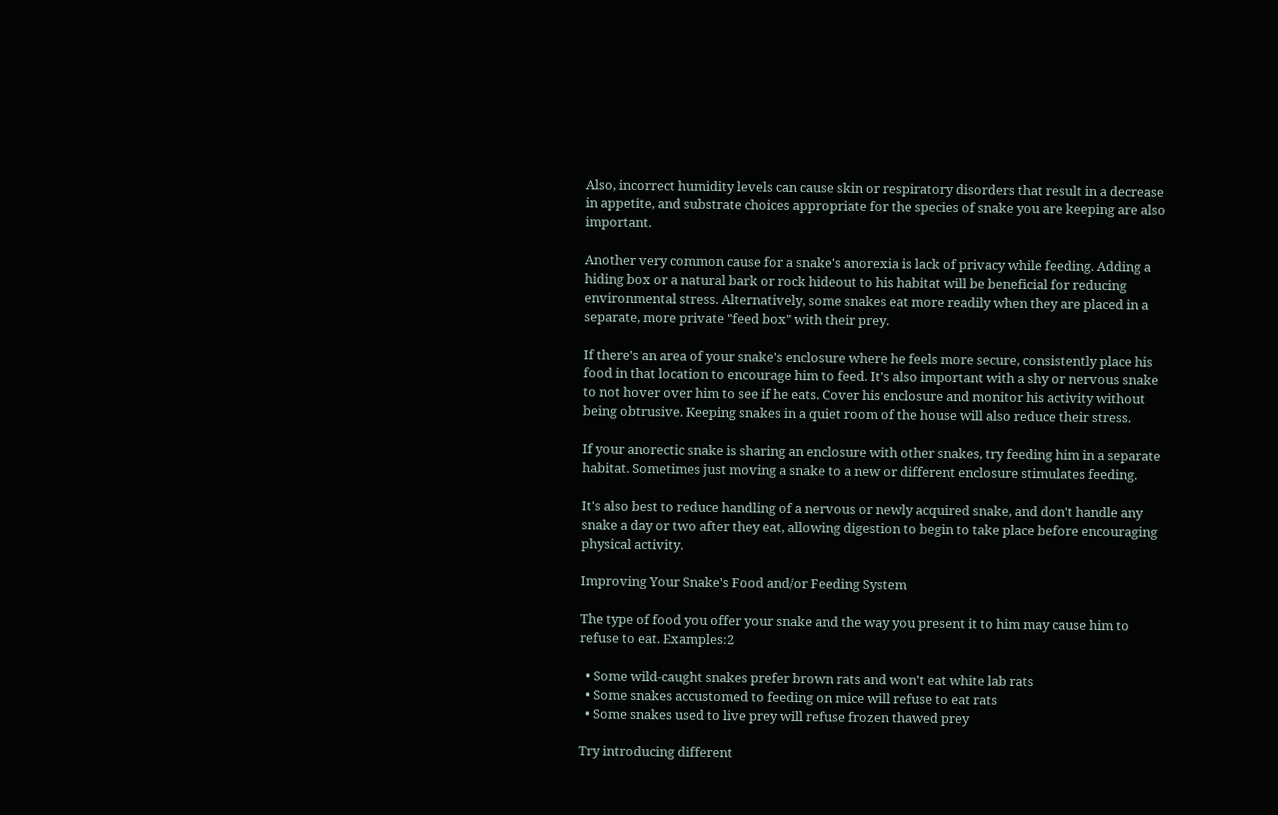Also, incorrect humidity levels can cause skin or respiratory disorders that result in a decrease in appetite, and substrate choices appropriate for the species of snake you are keeping are also important.

Another very common cause for a snake's anorexia is lack of privacy while feeding. Adding a hiding box or a natural bark or rock hideout to his habitat will be beneficial for reducing environmental stress. Alternatively, some snakes eat more readily when they are placed in a separate, more private "feed box" with their prey.

If there's an area of your snake's enclosure where he feels more secure, consistently place his food in that location to encourage him to feed. It's also important with a shy or nervous snake to not hover over him to see if he eats. Cover his enclosure and monitor his activity without being obtrusive. Keeping snakes in a quiet room of the house will also reduce their stress.

If your anorectic snake is sharing an enclosure with other snakes, try feeding him in a separate habitat. Sometimes just moving a snake to a new or different enclosure stimulates feeding.

It's also best to reduce handling of a nervous or newly acquired snake, and don't handle any snake a day or two after they eat, allowing digestion to begin to take place before encouraging physical activity.

Improving Your Snake's Food and/or Feeding System

The type of food you offer your snake and the way you present it to him may cause him to refuse to eat. Examples:2

  • Some wild-caught snakes prefer brown rats and won't eat white lab rats
  • Some snakes accustomed to feeding on mice will refuse to eat rats
  • Some snakes used to live prey will refuse frozen thawed prey

Try introducing different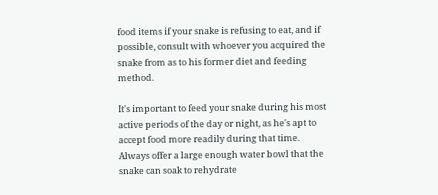food items if your snake is refusing to eat, and if possible, consult with whoever you acquired the snake from as to his former diet and feeding method.

It's important to feed your snake during his most active periods of the day or night, as he's apt to accept food more readily during that time. Always offer a large enough water bowl that the snake can soak to rehydrate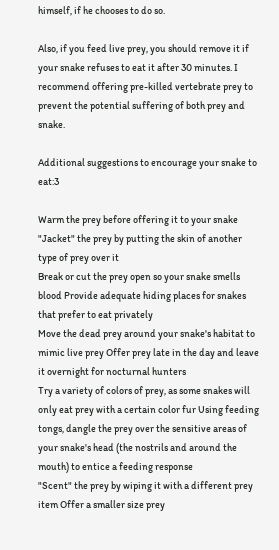himself, if he chooses to do so.

Also, if you feed live prey, you should remove it if your snake refuses to eat it after 30 minutes. I recommend offering pre-killed vertebrate prey to prevent the potential suffering of both prey and snake.

Additional suggestions to encourage your snake to eat:3

Warm the prey before offering it to your snake "Jacket" the prey by putting the skin of another type of prey over it
Break or cut the prey open so your snake smells blood Provide adequate hiding places for snakes that prefer to eat privately
Move the dead prey around your snake's habitat to mimic live prey Offer prey late in the day and leave it overnight for nocturnal hunters
Try a variety of colors of prey, as some snakes will only eat prey with a certain color fur Using feeding tongs, dangle the prey over the sensitive areas of your snake's head (the nostrils and around the mouth) to entice a feeding response
"Scent" the prey by wiping it with a different prey item Offer a smaller size prey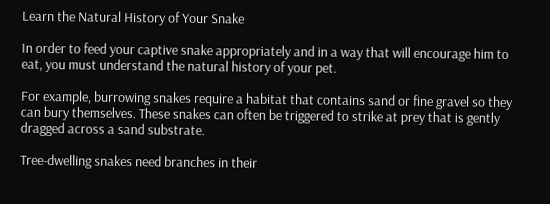Learn the Natural History of Your Snake

In order to feed your captive snake appropriately and in a way that will encourage him to eat, you must understand the natural history of your pet.

For example, burrowing snakes require a habitat that contains sand or fine gravel so they can bury themselves. These snakes can often be triggered to strike at prey that is gently dragged across a sand substrate.

Tree-dwelling snakes need branches in their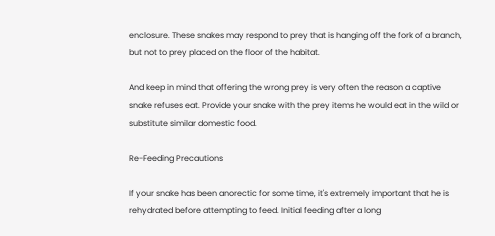enclosure. These snakes may respond to prey that is hanging off the fork of a branch, but not to prey placed on the floor of the habitat.

And keep in mind that offering the wrong prey is very often the reason a captive snake refuses eat. Provide your snake with the prey items he would eat in the wild or substitute similar domestic food.

Re-Feeding Precautions

If your snake has been anorectic for some time, it's extremely important that he is rehydrated before attempting to feed. Initial feeding after a long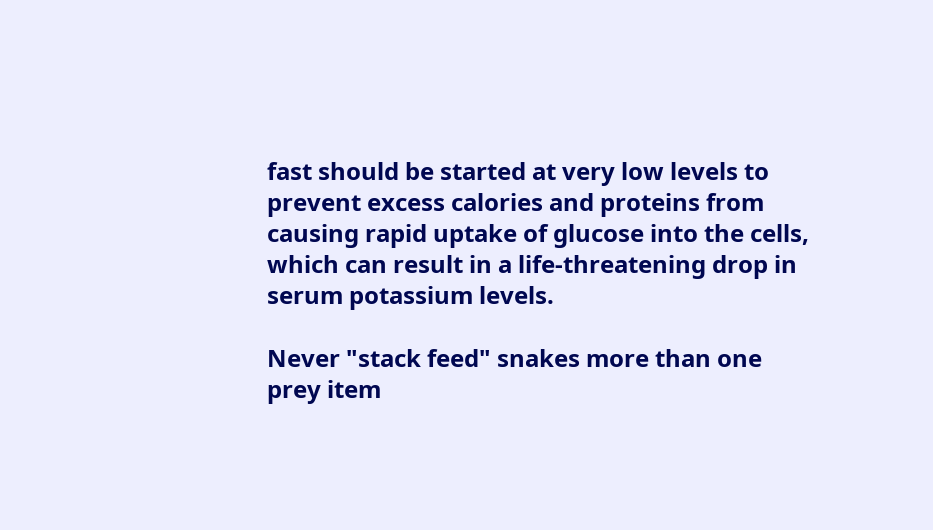fast should be started at very low levels to prevent excess calories and proteins from causing rapid uptake of glucose into the cells, which can result in a life-threatening drop in serum potassium levels.

Never "stack feed" snakes more than one prey item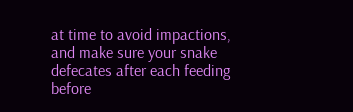at time to avoid impactions, and make sure your snake defecates after each feeding before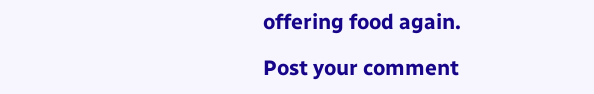offering food again.

Post your comment